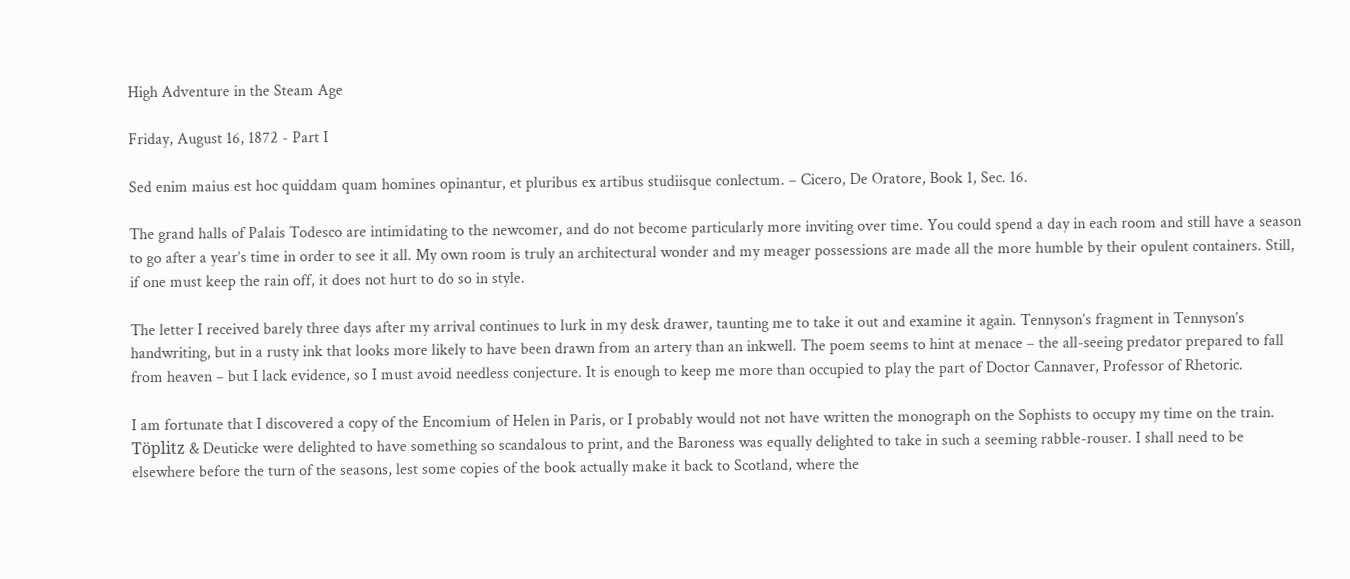High Adventure in the Steam Age

Friday, August 16, 1872 - Part I

Sed enim maius est hoc quiddam quam homines opinantur, et pluribus ex artibus studiisque conlectum. – Cicero, De Oratore, Book 1, Sec. 16.

The grand halls of Palais Todesco are intimidating to the newcomer, and do not become particularly more inviting over time. You could spend a day in each room and still have a season to go after a year’s time in order to see it all. My own room is truly an architectural wonder and my meager possessions are made all the more humble by their opulent containers. Still, if one must keep the rain off, it does not hurt to do so in style.

The letter I received barely three days after my arrival continues to lurk in my desk drawer, taunting me to take it out and examine it again. Tennyson’s fragment in Tennyson’s handwriting, but in a rusty ink that looks more likely to have been drawn from an artery than an inkwell. The poem seems to hint at menace – the all-seeing predator prepared to fall from heaven – but I lack evidence, so I must avoid needless conjecture. It is enough to keep me more than occupied to play the part of Doctor Cannaver, Professor of Rhetoric.

I am fortunate that I discovered a copy of the Encomium of Helen in Paris, or I probably would not not have written the monograph on the Sophists to occupy my time on the train. Töplitz & Deuticke were delighted to have something so scandalous to print, and the Baroness was equally delighted to take in such a seeming rabble-rouser. I shall need to be elsewhere before the turn of the seasons, lest some copies of the book actually make it back to Scotland, where the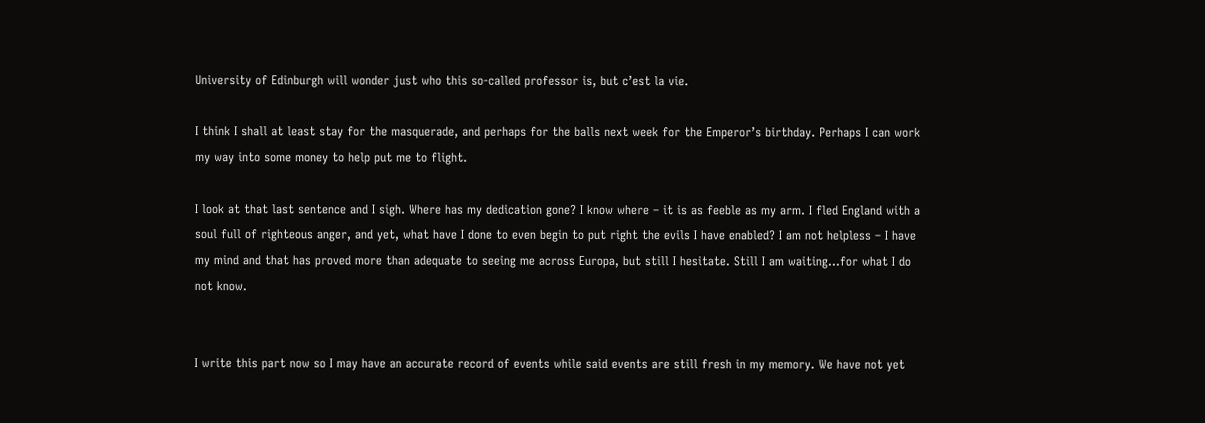University of Edinburgh will wonder just who this so-called professor is, but c’est la vie.

I think I shall at least stay for the masquerade, and perhaps for the balls next week for the Emperor’s birthday. Perhaps I can work my way into some money to help put me to flight.

I look at that last sentence and I sigh. Where has my dedication gone? I know where – it is as feeble as my arm. I fled England with a soul full of righteous anger, and yet, what have I done to even begin to put right the evils I have enabled? I am not helpless – I have my mind and that has proved more than adequate to seeing me across Europa, but still I hesitate. Still I am waiting…for what I do not know.


I write this part now so I may have an accurate record of events while said events are still fresh in my memory. We have not yet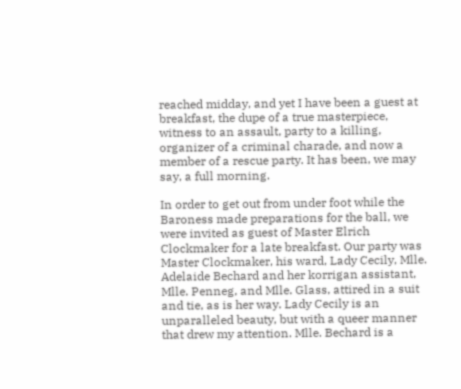reached midday, and yet I have been a guest at breakfast, the dupe of a true masterpiece, witness to an assault, party to a killing, organizer of a criminal charade, and now a member of a rescue party. It has been, we may say, a full morning.

In order to get out from under foot while the Baroness made preparations for the ball, we were invited as guest of Master Elrich Clockmaker for a late breakfast. Our party was Master Clockmaker, his ward, Lady Cecily, Mlle. Adelaide Bechard and her korrigan assistant, Mlle. Penneg, and Mlle. Glass, attired in a suit and tie, as is her way. Lady Cecily is an unparalleled beauty, but with a queer manner that drew my attention. Mlle. Bechard is a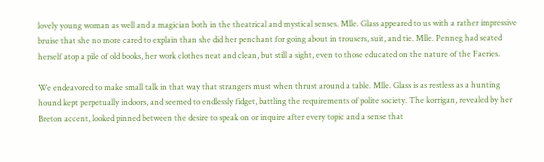lovely young woman as well and a magician both in the theatrical and mystical senses. Mlle. Glass appeared to us with a rather impressive bruise that she no more cared to explain than she did her penchant for going about in trousers, suit, and tie. Mlle. Penneg had seated herself atop a pile of old books, her work clothes neat and clean, but still a sight, even to those educated on the nature of the Faeries.

We endeavored to make small talk in that way that strangers must when thrust around a table. Mlle. Glass is as restless as a hunting hound kept perpetually indoors, and seemed to endlessly fidget, battling the requirements of polite society. The korrigan, revealed by her Breton accent, looked pinned between the desire to speak on or inquire after every topic and a sense that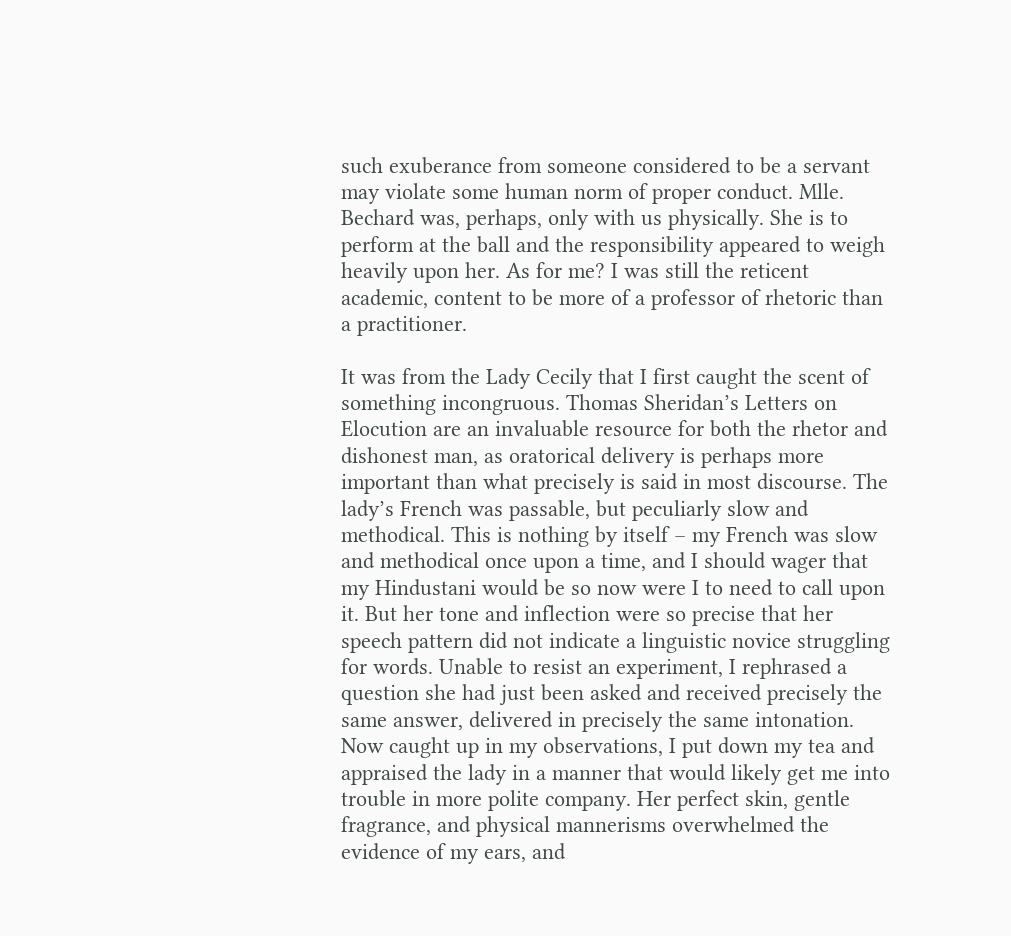such exuberance from someone considered to be a servant may violate some human norm of proper conduct. Mlle. Bechard was, perhaps, only with us physically. She is to perform at the ball and the responsibility appeared to weigh heavily upon her. As for me? I was still the reticent academic, content to be more of a professor of rhetoric than a practitioner.

It was from the Lady Cecily that I first caught the scent of something incongruous. Thomas Sheridan’s Letters on Elocution are an invaluable resource for both the rhetor and dishonest man, as oratorical delivery is perhaps more important than what precisely is said in most discourse. The lady’s French was passable, but peculiarly slow and methodical. This is nothing by itself – my French was slow and methodical once upon a time, and I should wager that my Hindustani would be so now were I to need to call upon it. But her tone and inflection were so precise that her speech pattern did not indicate a linguistic novice struggling for words. Unable to resist an experiment, I rephrased a question she had just been asked and received precisely the same answer, delivered in precisely the same intonation. Now caught up in my observations, I put down my tea and appraised the lady in a manner that would likely get me into trouble in more polite company. Her perfect skin, gentle fragrance, and physical mannerisms overwhelmed the evidence of my ears, and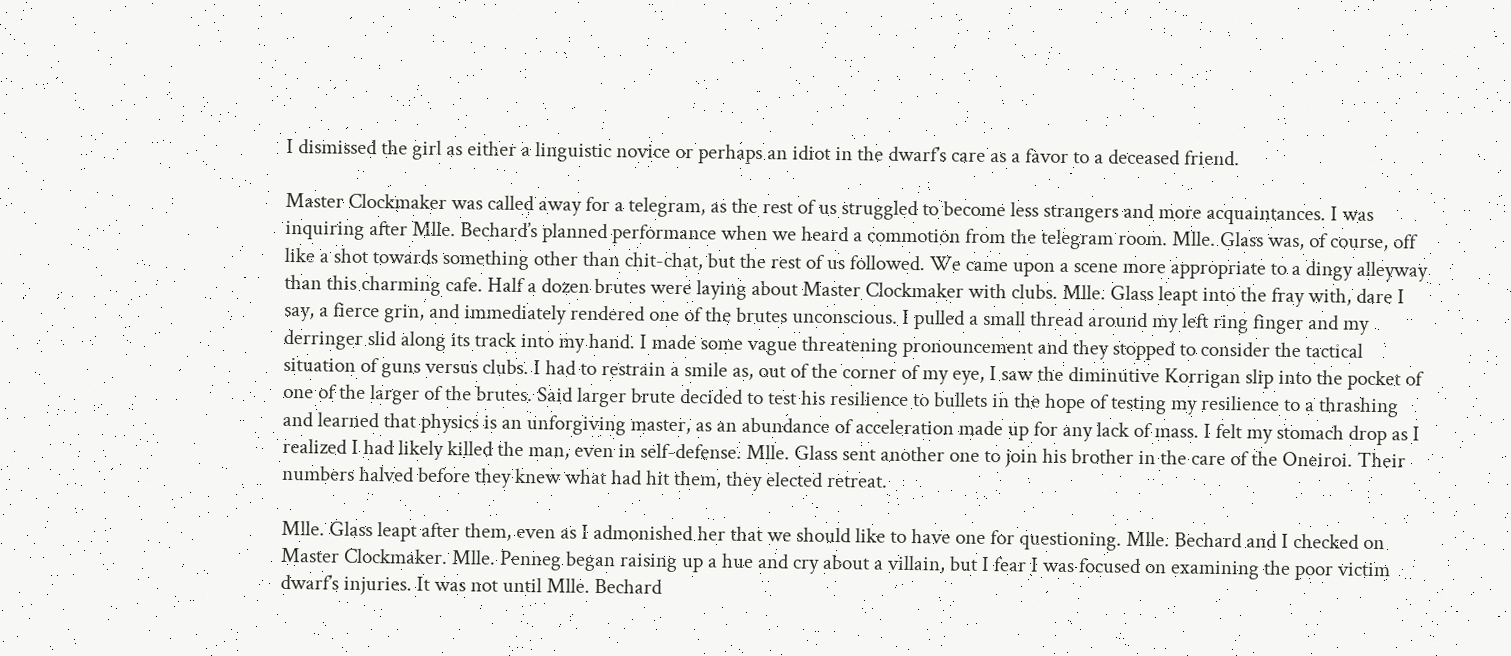I dismissed the girl as either a linguistic novice or perhaps an idiot in the dwarf’s care as a favor to a deceased friend.

Master Clockmaker was called away for a telegram, as the rest of us struggled to become less strangers and more acquaintances. I was inquiring after Mlle. Bechard’s planned performance when we heard a commotion from the telegram room. Mlle. Glass was, of course, off like a shot towards something other than chit-chat, but the rest of us followed. We came upon a scene more appropriate to a dingy alleyway than this charming cafe. Half a dozen brutes were laying about Master Clockmaker with clubs. Mlle. Glass leapt into the fray with, dare I say, a fierce grin, and immediately rendered one of the brutes unconscious. I pulled a small thread around my left ring finger and my derringer slid along its track into my hand. I made some vague threatening pronouncement and they stopped to consider the tactical situation of guns versus clubs. I had to restrain a smile as, out of the corner of my eye, I saw the diminutive Korrigan slip into the pocket of one of the larger of the brutes. Said larger brute decided to test his resilience to bullets in the hope of testing my resilience to a thrashing and learned that physics is an unforgiving master, as an abundance of acceleration made up for any lack of mass. I felt my stomach drop as I realized I had likely killed the man, even in self-defense. Mlle. Glass sent another one to join his brother in the care of the Oneiroi. Their numbers halved before they knew what had hit them, they elected retreat.

Mlle. Glass leapt after them, even as I admonished her that we should like to have one for questioning. Mlle. Bechard and I checked on Master Clockmaker. Mlle. Penneg began raising up a hue and cry about a villain, but I fear I was focused on examining the poor victim dwarf’s injuries. It was not until Mlle. Bechard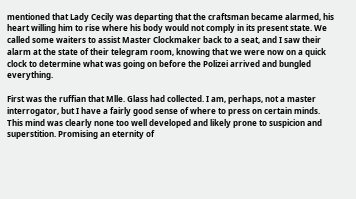mentioned that Lady Cecily was departing that the craftsman became alarmed, his heart willing him to rise where his body would not comply in its present state. We called some waiters to assist Master Clockmaker back to a seat, and I saw their alarm at the state of their telegram room, knowing that we were now on a quick clock to determine what was going on before the Polizei arrived and bungled everything.

First was the ruffian that Mlle. Glass had collected. I am, perhaps, not a master interrogator, but I have a fairly good sense of where to press on certain minds. This mind was clearly none too well developed and likely prone to suspicion and superstition. Promising an eternity of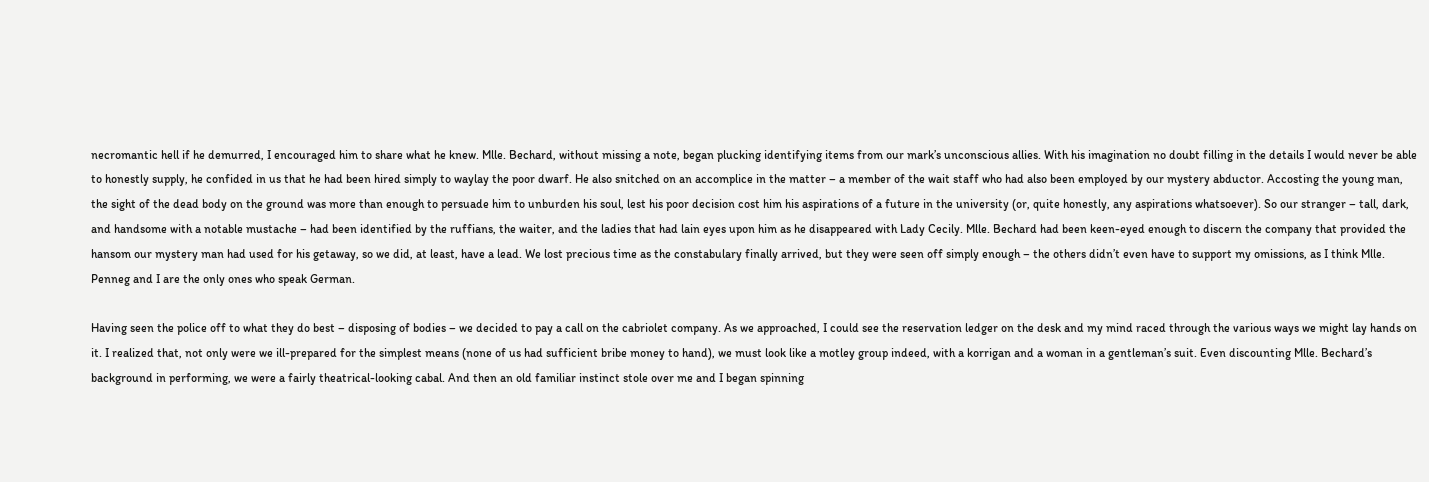necromantic hell if he demurred, I encouraged him to share what he knew. Mlle. Bechard, without missing a note, began plucking identifying items from our mark’s unconscious allies. With his imagination no doubt filling in the details I would never be able to honestly supply, he confided in us that he had been hired simply to waylay the poor dwarf. He also snitched on an accomplice in the matter – a member of the wait staff who had also been employed by our mystery abductor. Accosting the young man, the sight of the dead body on the ground was more than enough to persuade him to unburden his soul, lest his poor decision cost him his aspirations of a future in the university (or, quite honestly, any aspirations whatsoever). So our stranger – tall, dark, and handsome with a notable mustache – had been identified by the ruffians, the waiter, and the ladies that had lain eyes upon him as he disappeared with Lady Cecily. Mlle. Bechard had been keen-eyed enough to discern the company that provided the hansom our mystery man had used for his getaway, so we did, at least, have a lead. We lost precious time as the constabulary finally arrived, but they were seen off simply enough – the others didn’t even have to support my omissions, as I think Mlle. Penneg and I are the only ones who speak German.

Having seen the police off to what they do best – disposing of bodies – we decided to pay a call on the cabriolet company. As we approached, I could see the reservation ledger on the desk and my mind raced through the various ways we might lay hands on it. I realized that, not only were we ill-prepared for the simplest means (none of us had sufficient bribe money to hand), we must look like a motley group indeed, with a korrigan and a woman in a gentleman’s suit. Even discounting Mlle. Bechard’s background in performing, we were a fairly theatrical-looking cabal. And then an old familiar instinct stole over me and I began spinning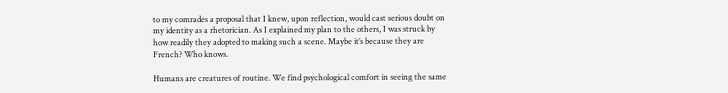to my comrades a proposal that I knew, upon reflection, would cast serious doubt on my identity as a rhetorician. As I explained my plan to the others, I was struck by how readily they adopted to making such a scene. Maybe it’s because they are French? Who knows.

Humans are creatures of routine. We find psychological comfort in seeing the same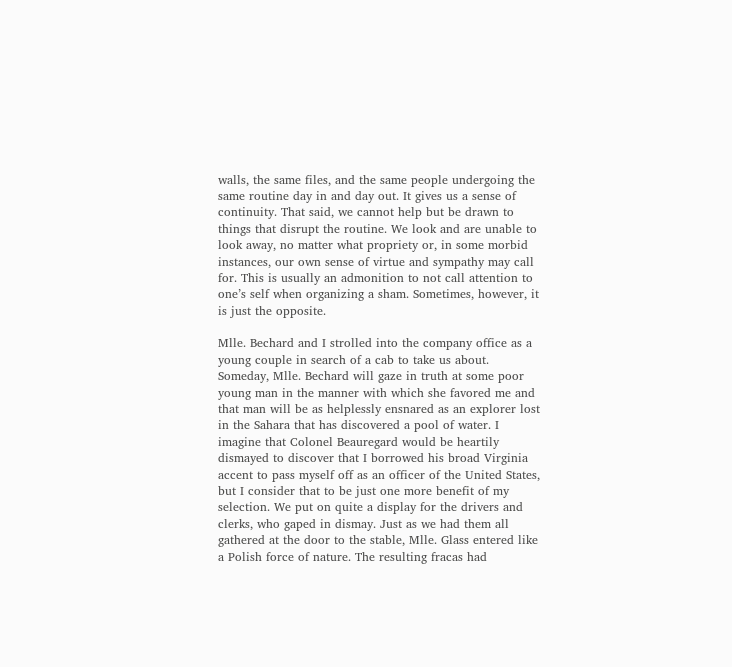walls, the same files, and the same people undergoing the same routine day in and day out. It gives us a sense of continuity. That said, we cannot help but be drawn to things that disrupt the routine. We look and are unable to look away, no matter what propriety or, in some morbid instances, our own sense of virtue and sympathy may call for. This is usually an admonition to not call attention to one’s self when organizing a sham. Sometimes, however, it is just the opposite.

Mlle. Bechard and I strolled into the company office as a young couple in search of a cab to take us about. Someday, Mlle. Bechard will gaze in truth at some poor young man in the manner with which she favored me and that man will be as helplessly ensnared as an explorer lost in the Sahara that has discovered a pool of water. I imagine that Colonel Beauregard would be heartily dismayed to discover that I borrowed his broad Virginia accent to pass myself off as an officer of the United States, but I consider that to be just one more benefit of my selection. We put on quite a display for the drivers and clerks, who gaped in dismay. Just as we had them all gathered at the door to the stable, Mlle. Glass entered like a Polish force of nature. The resulting fracas had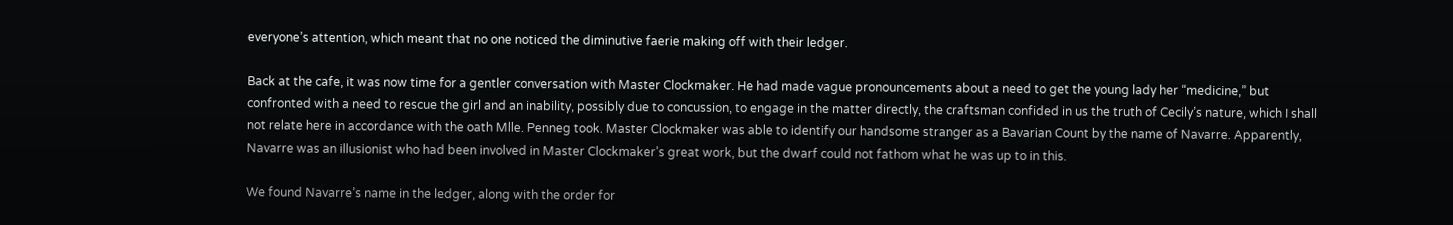everyone’s attention, which meant that no one noticed the diminutive faerie making off with their ledger.

Back at the cafe, it was now time for a gentler conversation with Master Clockmaker. He had made vague pronouncements about a need to get the young lady her “medicine,” but confronted with a need to rescue the girl and an inability, possibly due to concussion, to engage in the matter directly, the craftsman confided in us the truth of Cecily’s nature, which I shall not relate here in accordance with the oath Mlle. Penneg took. Master Clockmaker was able to identify our handsome stranger as a Bavarian Count by the name of Navarre. Apparently, Navarre was an illusionist who had been involved in Master Clockmaker’s great work, but the dwarf could not fathom what he was up to in this.

We found Navarre’s name in the ledger, along with the order for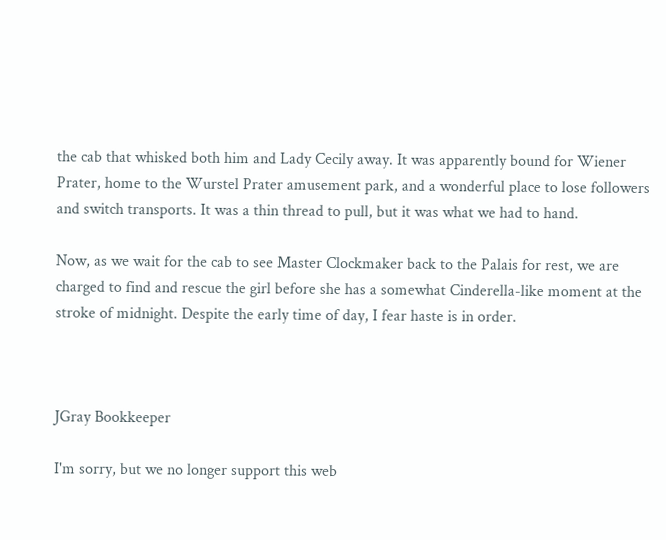the cab that whisked both him and Lady Cecily away. It was apparently bound for Wiener Prater, home to the Wurstel Prater amusement park, and a wonderful place to lose followers and switch transports. It was a thin thread to pull, but it was what we had to hand.

Now, as we wait for the cab to see Master Clockmaker back to the Palais for rest, we are charged to find and rescue the girl before she has a somewhat Cinderella-like moment at the stroke of midnight. Despite the early time of day, I fear haste is in order.



JGray Bookkeeper

I'm sorry, but we no longer support this web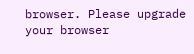browser. Please upgrade your browser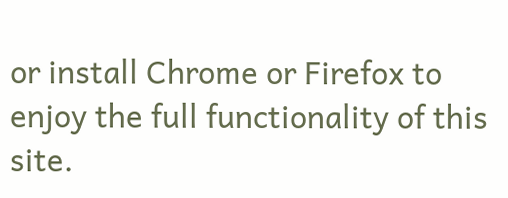or install Chrome or Firefox to enjoy the full functionality of this site.